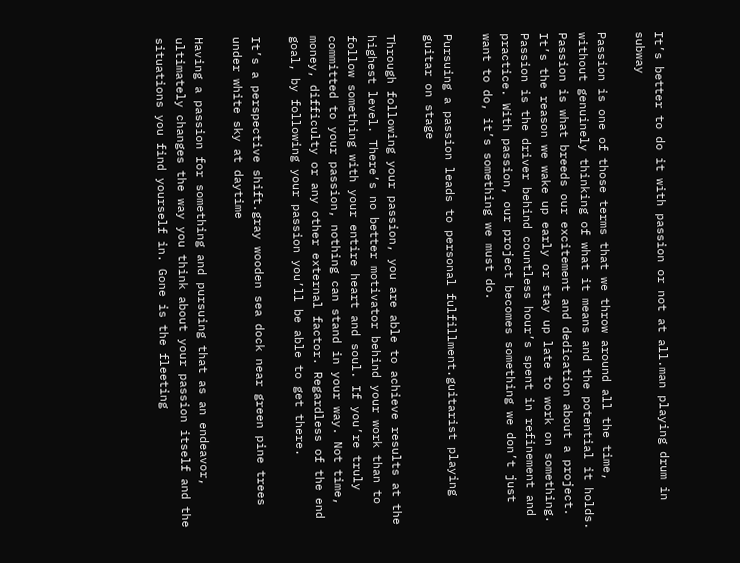It’s better to do it with passion or not at all.man playing drum in subway

Passion is one of those terms that we throw around all the time, without genuinely thinking of what it means and the potential it holds. Passion is what breeds our excitement and dedication about a project. It’s the reason we wake up early or stay up late to work on something. Passion is the driver behind countless hour’s spent in refinement and practice. With passion, our project becomes something we don’t just want to do, it’s something we must do.

Pursuing a passion leads to personal fulfillment.guitarist playing guitar on stage

Through following your passion, you are able to achieve results at the highest level. There’s no better motivator behind your work than to follow something with your entire heart and soul. If you’re truly committed to your passion, nothing can stand in your way. Not time, money, difficulty or any other external factor. Regardless of the end goal, by following your passion you’ll be able to get there.

It’s a perspective shift.gray wooden sea dock near green pine trees under white sky at daytime

Having a passion for something and pursuing that as an endeavor, ultimately changes the way you think about your passion itself and the situations you find yourself in. Gone is the fleeting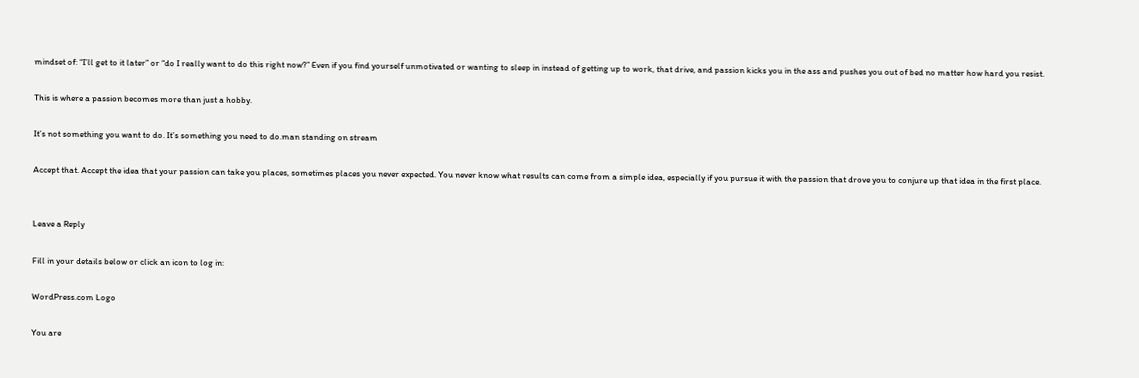mindset of: “I’ll get to it later” or “do I really want to do this right now?” Even if you find yourself unmotivated or wanting to sleep in instead of getting up to work, that drive, and passion kicks you in the ass and pushes you out of bed no matter how hard you resist.

This is where a passion becomes more than just a hobby.

It’s not something you want to do. It’s something you need to do.man standing on stream

Accept that. Accept the idea that your passion can take you places, sometimes places you never expected. You never know what results can come from a simple idea, especially if you pursue it with the passion that drove you to conjure up that idea in the first place.


Leave a Reply

Fill in your details below or click an icon to log in:

WordPress.com Logo

You are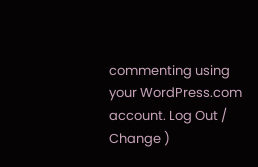commenting using your WordPress.com account. Log Out /  Change )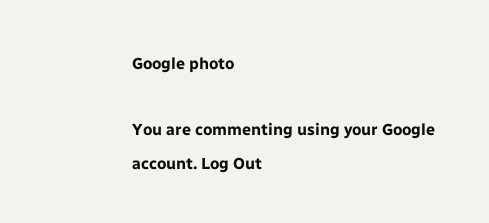Google photo

You are commenting using your Google account. Log Out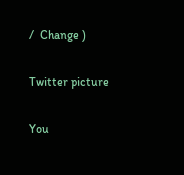/  Change )

Twitter picture

You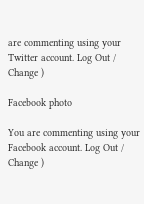are commenting using your Twitter account. Log Out /  Change )

Facebook photo

You are commenting using your Facebook account. Log Out /  Change )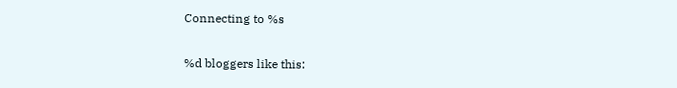Connecting to %s

%d bloggers like this: